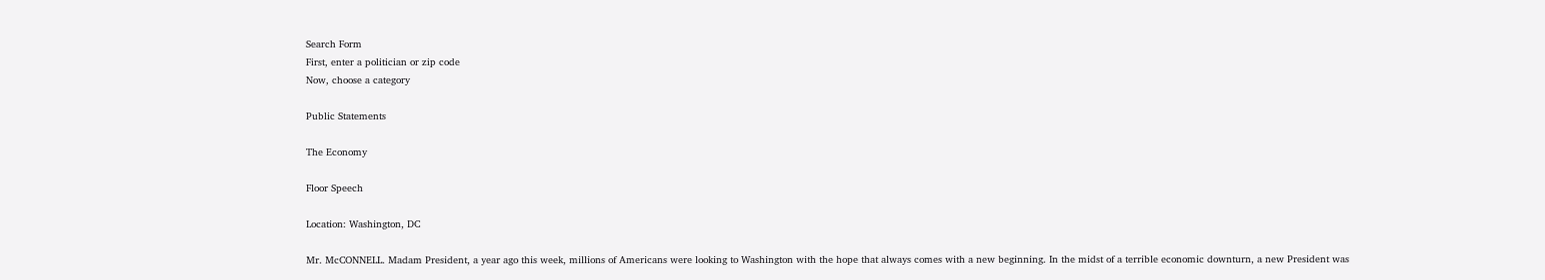Search Form
First, enter a politician or zip code
Now, choose a category

Public Statements

The Economy

Floor Speech

Location: Washington, DC

Mr. McCONNELL. Madam President, a year ago this week, millions of Americans were looking to Washington with the hope that always comes with a new beginning. In the midst of a terrible economic downturn, a new President was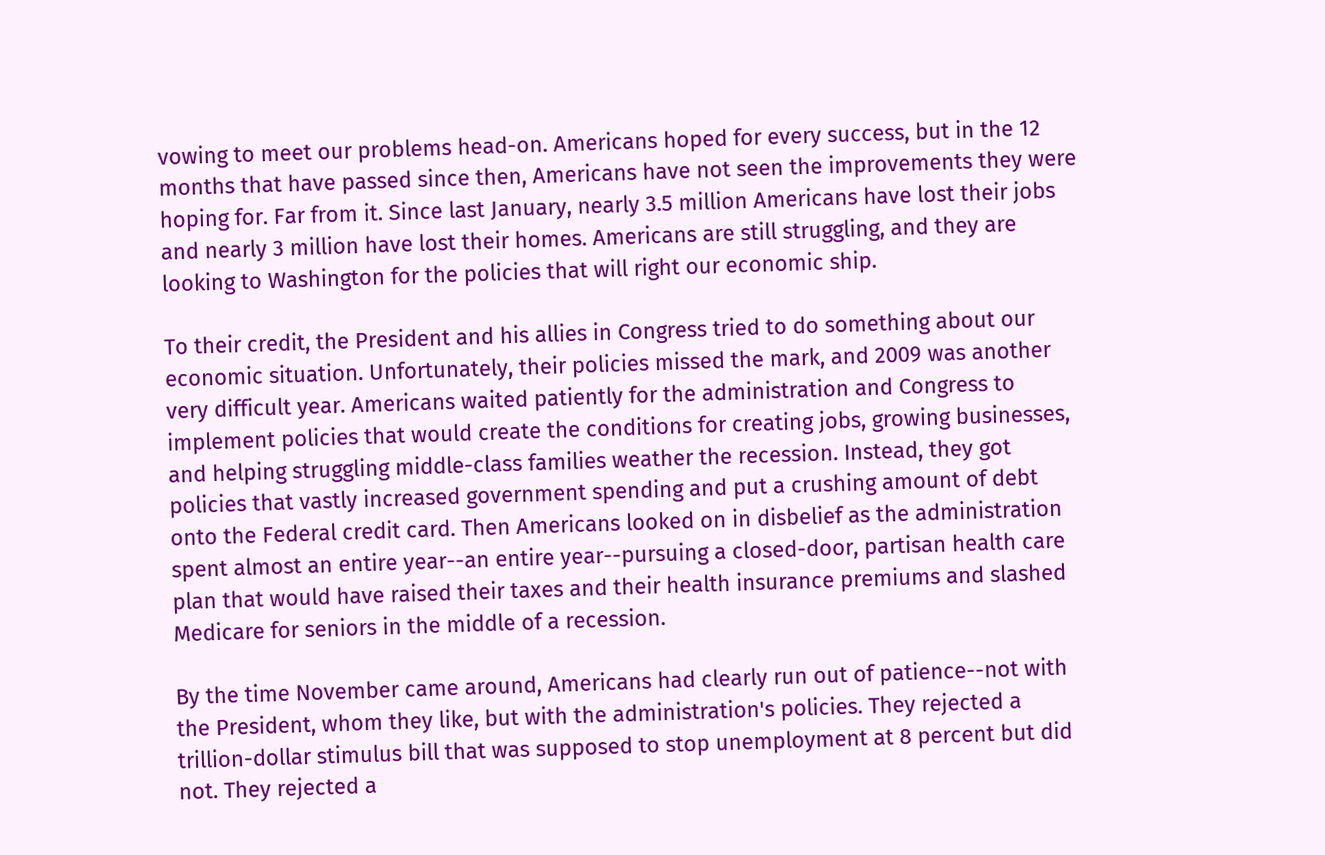vowing to meet our problems head-on. Americans hoped for every success, but in the 12 months that have passed since then, Americans have not seen the improvements they were hoping for. Far from it. Since last January, nearly 3.5 million Americans have lost their jobs and nearly 3 million have lost their homes. Americans are still struggling, and they are looking to Washington for the policies that will right our economic ship.

To their credit, the President and his allies in Congress tried to do something about our economic situation. Unfortunately, their policies missed the mark, and 2009 was another very difficult year. Americans waited patiently for the administration and Congress to implement policies that would create the conditions for creating jobs, growing businesses, and helping struggling middle-class families weather the recession. Instead, they got policies that vastly increased government spending and put a crushing amount of debt onto the Federal credit card. Then Americans looked on in disbelief as the administration spent almost an entire year--an entire year--pursuing a closed-door, partisan health care plan that would have raised their taxes and their health insurance premiums and slashed Medicare for seniors in the middle of a recession.

By the time November came around, Americans had clearly run out of patience--not with the President, whom they like, but with the administration's policies. They rejected a trillion-dollar stimulus bill that was supposed to stop unemployment at 8 percent but did not. They rejected a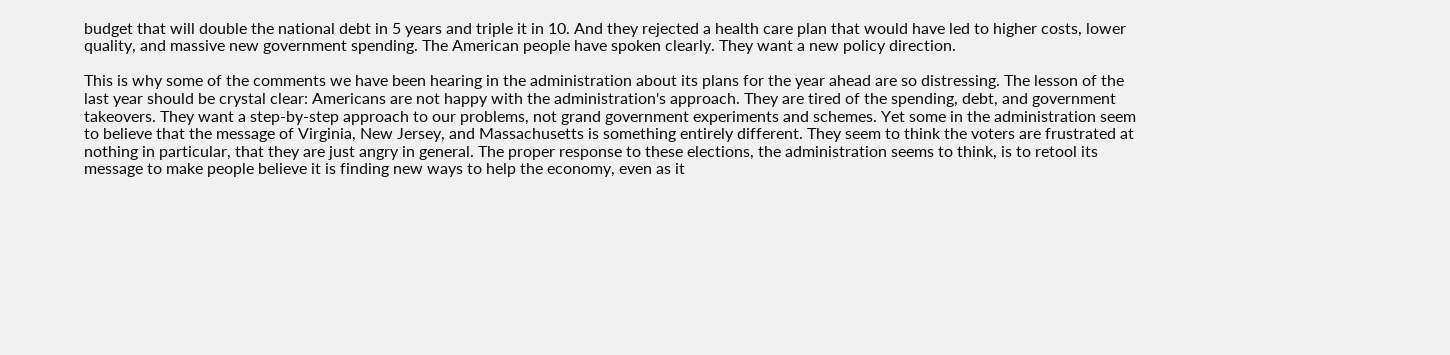budget that will double the national debt in 5 years and triple it in 10. And they rejected a health care plan that would have led to higher costs, lower quality, and massive new government spending. The American people have spoken clearly. They want a new policy direction.

This is why some of the comments we have been hearing in the administration about its plans for the year ahead are so distressing. The lesson of the last year should be crystal clear: Americans are not happy with the administration's approach. They are tired of the spending, debt, and government takeovers. They want a step-by-step approach to our problems, not grand government experiments and schemes. Yet some in the administration seem to believe that the message of Virginia, New Jersey, and Massachusetts is something entirely different. They seem to think the voters are frustrated at nothing in particular, that they are just angry in general. The proper response to these elections, the administration seems to think, is to retool its message to make people believe it is finding new ways to help the economy, even as it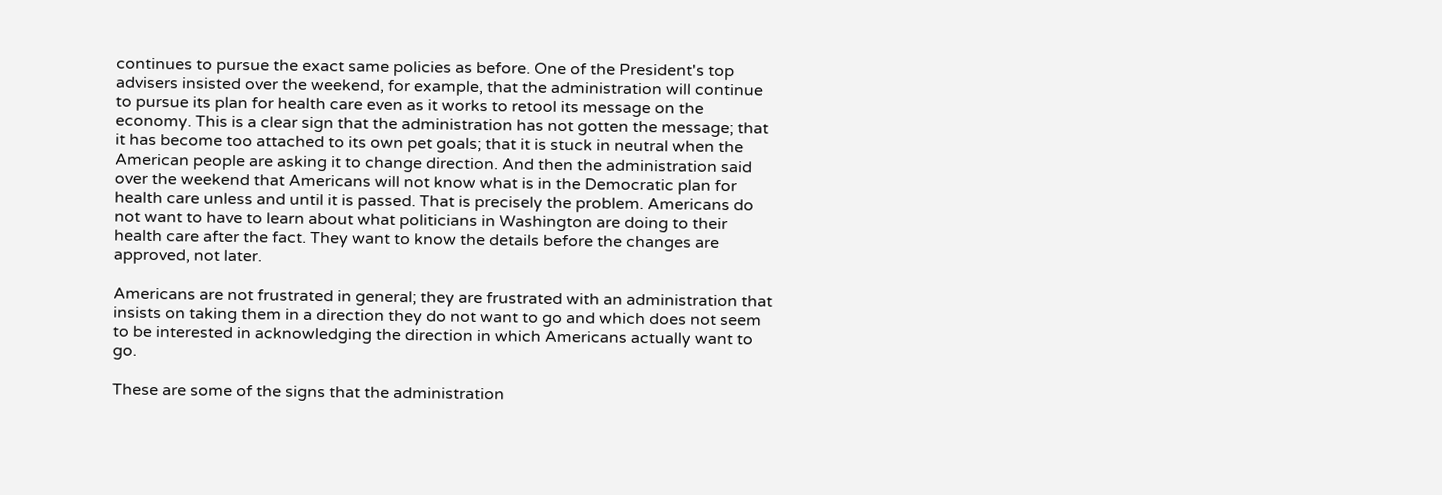continues to pursue the exact same policies as before. One of the President's top advisers insisted over the weekend, for example, that the administration will continue to pursue its plan for health care even as it works to retool its message on the economy. This is a clear sign that the administration has not gotten the message; that it has become too attached to its own pet goals; that it is stuck in neutral when the American people are asking it to change direction. And then the administration said over the weekend that Americans will not know what is in the Democratic plan for health care unless and until it is passed. That is precisely the problem. Americans do not want to have to learn about what politicians in Washington are doing to their health care after the fact. They want to know the details before the changes are approved, not later.

Americans are not frustrated in general; they are frustrated with an administration that insists on taking them in a direction they do not want to go and which does not seem to be interested in acknowledging the direction in which Americans actually want to go.

These are some of the signs that the administration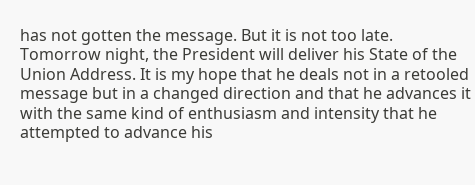has not gotten the message. But it is not too late. Tomorrow night, the President will deliver his State of the Union Address. It is my hope that he deals not in a retooled message but in a changed direction and that he advances it with the same kind of enthusiasm and intensity that he attempted to advance his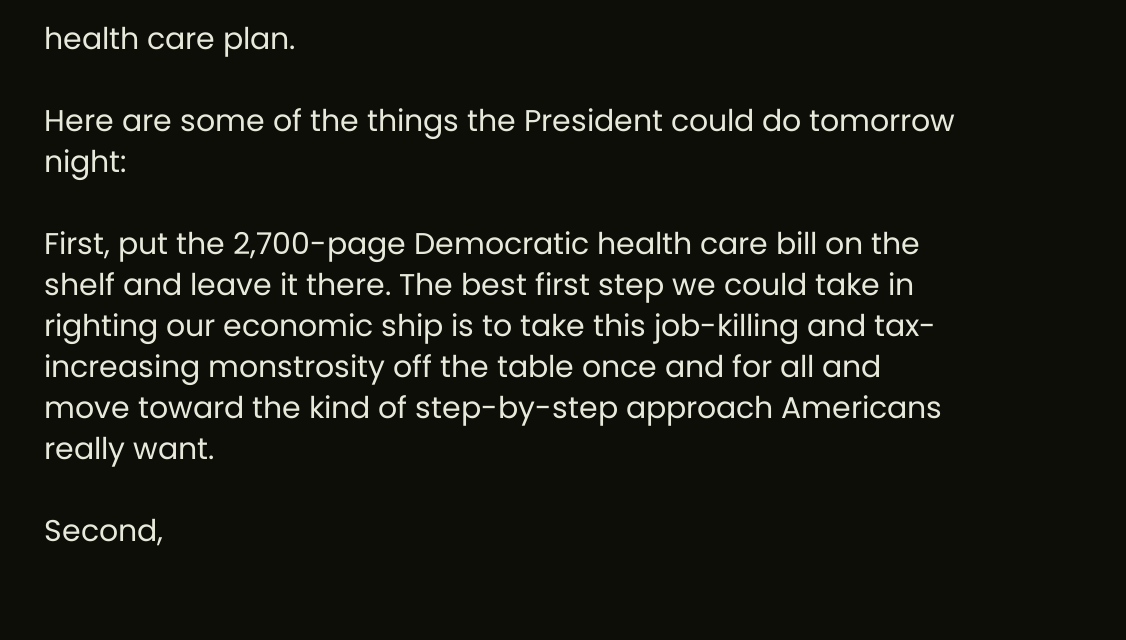health care plan.

Here are some of the things the President could do tomorrow night:

First, put the 2,700-page Democratic health care bill on the shelf and leave it there. The best first step we could take in righting our economic ship is to take this job-killing and tax-increasing monstrosity off the table once and for all and move toward the kind of step-by-step approach Americans really want.

Second,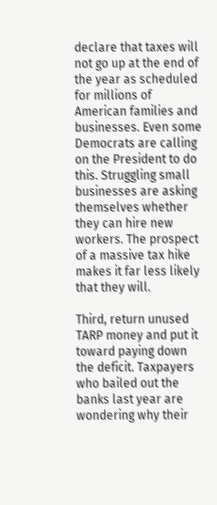declare that taxes will not go up at the end of the year as scheduled for millions of American families and businesses. Even some Democrats are calling on the President to do this. Struggling small businesses are asking themselves whether they can hire new workers. The prospect of a massive tax hike makes it far less likely that they will.

Third, return unused TARP money and put it toward paying down the deficit. Taxpayers who bailed out the banks last year are wondering why their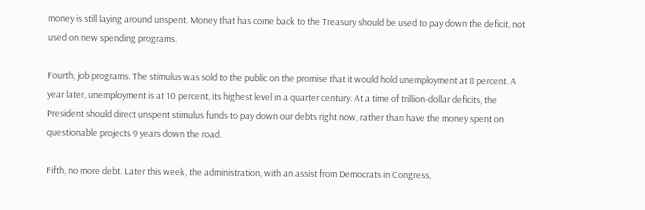money is still laying around unspent. Money that has come back to the Treasury should be used to pay down the deficit, not used on new spending programs.

Fourth, job programs. The stimulus was sold to the public on the promise that it would hold unemployment at 8 percent. A year later, unemployment is at 10 percent, its highest level in a quarter century. At a time of trillion-dollar deficits, the President should direct unspent stimulus funds to pay down our debts right now, rather than have the money spent on questionable projects 9 years down the road.

Fifth, no more debt. Later this week, the administration, with an assist from Democrats in Congress,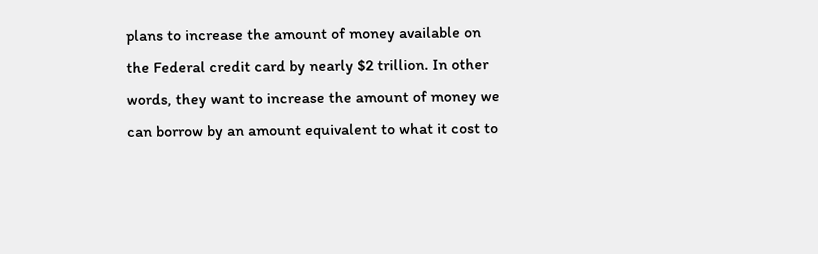plans to increase the amount of money available on the Federal credit card by nearly $2 trillion. In other words, they want to increase the amount of money we can borrow by an amount equivalent to what it cost to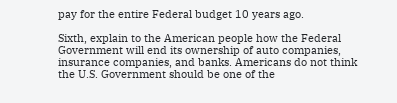pay for the entire Federal budget 10 years ago.

Sixth, explain to the American people how the Federal Government will end its ownership of auto companies, insurance companies, and banks. Americans do not think the U.S. Government should be one of the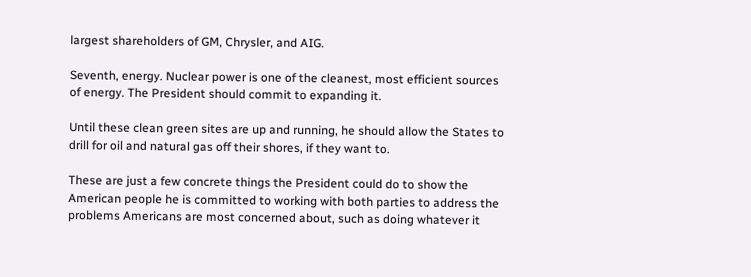largest shareholders of GM, Chrysler, and AIG.

Seventh, energy. Nuclear power is one of the cleanest, most efficient sources of energy. The President should commit to expanding it.

Until these clean green sites are up and running, he should allow the States to drill for oil and natural gas off their shores, if they want to.

These are just a few concrete things the President could do to show the
American people he is committed to working with both parties to address the problems Americans are most concerned about, such as doing whatever it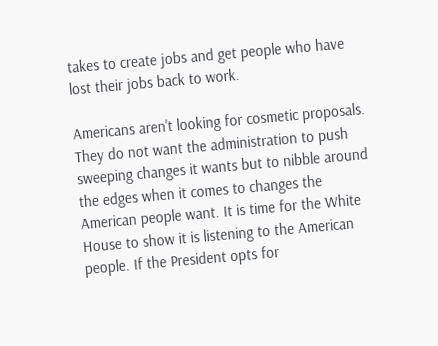takes to create jobs and get people who have lost their jobs back to work.

Americans aren't looking for cosmetic proposals. They do not want the administration to push sweeping changes it wants but to nibble around the edges when it comes to changes the American people want. It is time for the White House to show it is listening to the American people. If the President opts for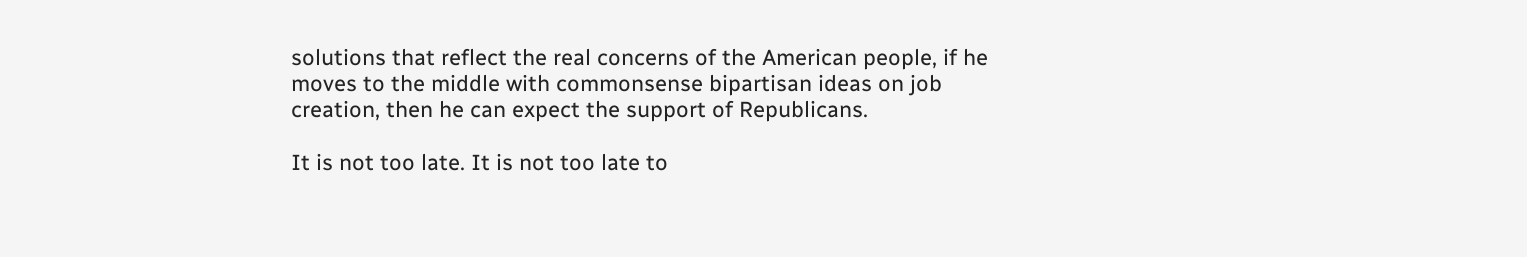solutions that reflect the real concerns of the American people, if he moves to the middle with commonsense bipartisan ideas on job creation, then he can expect the support of Republicans.

It is not too late. It is not too late to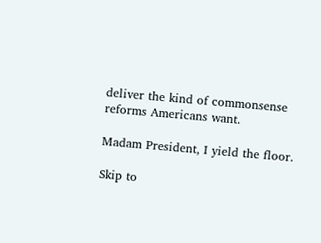deliver the kind of commonsense reforms Americans want.

Madam President, I yield the floor.

Skip to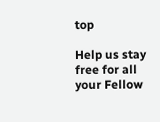top

Help us stay free for all your Fellow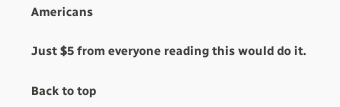Americans

Just $5 from everyone reading this would do it.

Back to top